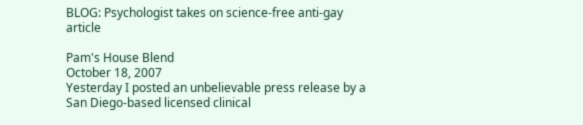BLOG: Psychologist takes on science-free anti-gay article

Pam's House Blend
October 18, 2007
Yesterday I posted an unbelievable press release by a San Diego-based licensed clinical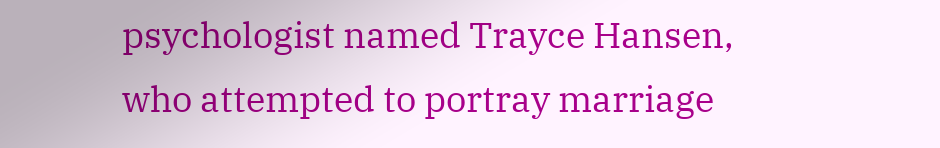psychologist named Trayce Hansen, who attempted to portray marriage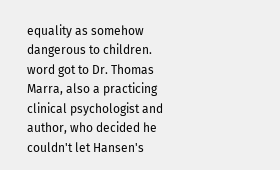equality as somehow dangerous to children. word got to Dr. Thomas Marra, also a practicing clinical psychologist and author, who decided he couldn't let Hansen's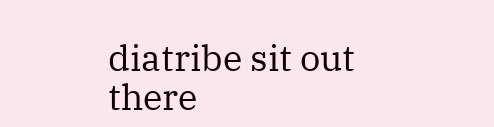diatribe sit out there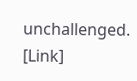unchallenged. [Link]